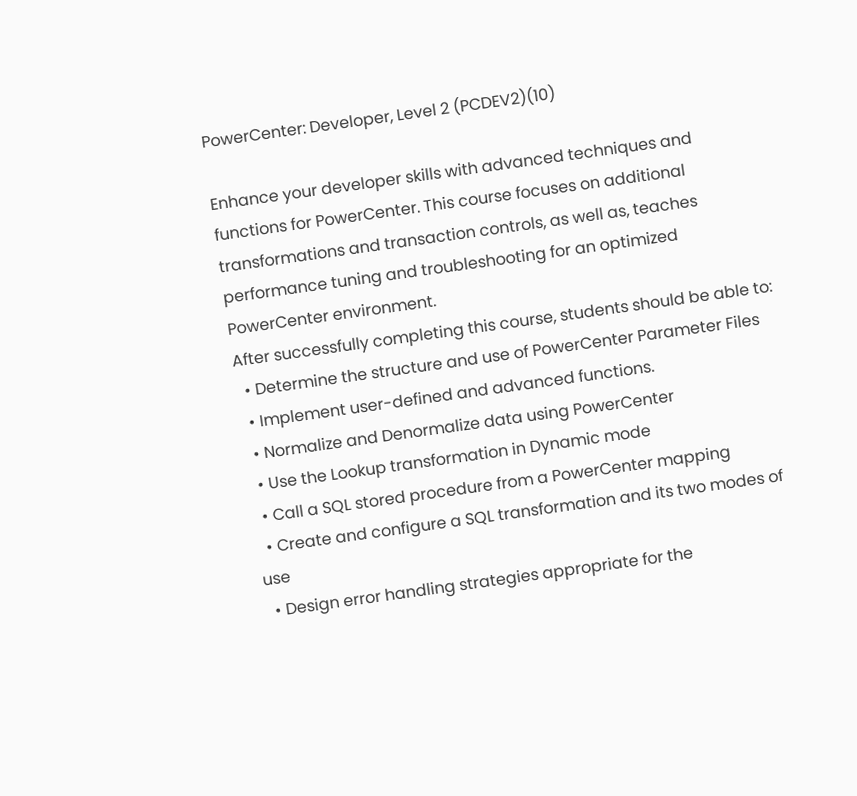PowerCenter: Developer, Level 2 (PCDEV2)(10)

Enhance your developer skills with advanced techniques and functions for PowerCenter. This course focuses on additional transformations and transaction controls, as well as, teaches performance tuning and troubleshooting for an optimized PowerCenter environment.
After successfully completing this course, students should be able to:
  • Determine the structure and use of PowerCenter Parameter Files
  • Implement user-defined and advanced functions.
  • Normalize and Denormalize data using PowerCenter
  • Use the Lookup transformation in Dynamic mode
  • Call a SQL stored procedure from a PowerCenter mapping
  • Create and configure a SQL transformation and its two modes of use
  • Design error handling strategies appropriate for the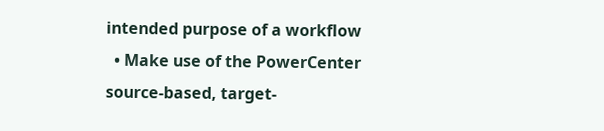intended purpose of a workflow
  • Make use of the PowerCenter source-based, target-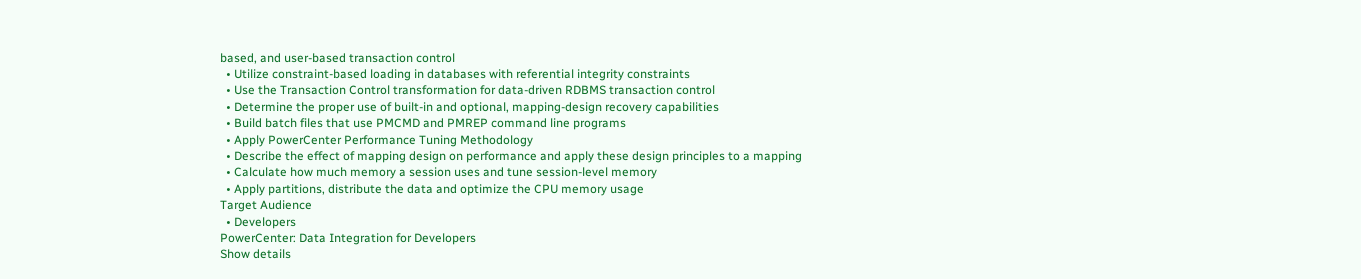based, and user-based transaction control
  • Utilize constraint-based loading in databases with referential integrity constraints
  • Use the Transaction Control transformation for data-driven RDBMS transaction control
  • Determine the proper use of built-in and optional, mapping-design recovery capabilities
  • Build batch files that use PMCMD and PMREP command line programs
  • Apply PowerCenter Performance Tuning Methodology
  • Describe the effect of mapping design on performance and apply these design principles to a mapping
  • Calculate how much memory a session uses and tune session-level memory
  • Apply partitions, distribute the data and optimize the CPU memory usage
Target Audience
  • Developers
PowerCenter: Data Integration for Developers
Show details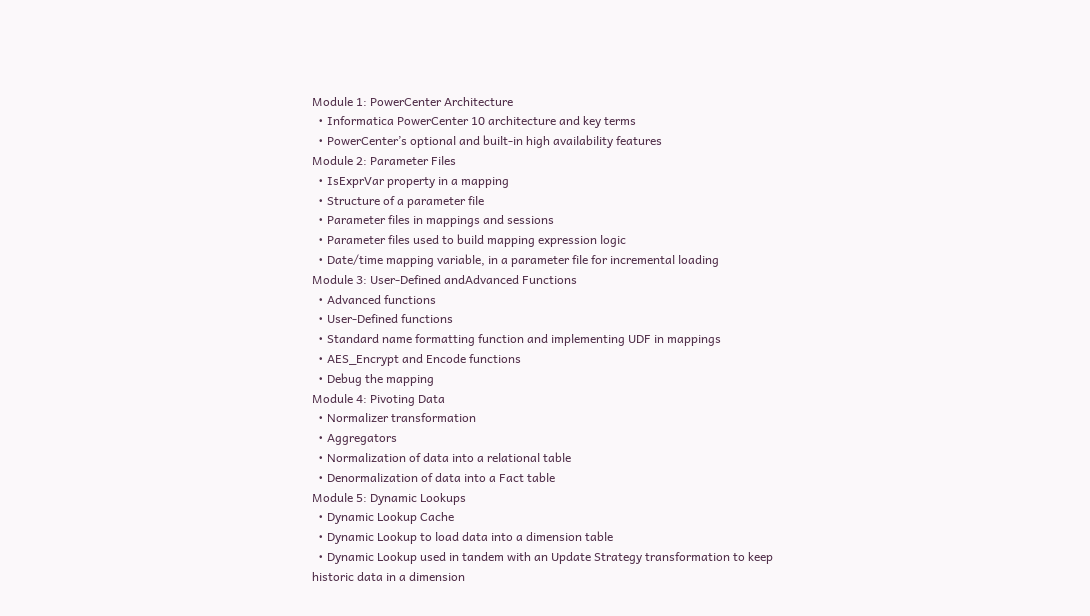Module 1: PowerCenter Architecture
  • Informatica PowerCenter 10 architecture and key terms
  • PowerCenter’s optional and built-in high availability features
Module 2: Parameter Files
  • IsExprVar property in a mapping
  • Structure of a parameter file
  • Parameter files in mappings and sessions
  • Parameter files used to build mapping expression logic
  • Date/time mapping variable, in a parameter file for incremental loading
Module 3: User-Defined andAdvanced Functions
  • Advanced functions
  • User-Defined functions
  • Standard name formatting function and implementing UDF in mappings
  • AES_Encrypt and Encode functions
  • Debug the mapping
Module 4: Pivoting Data
  • Normalizer transformation
  • Aggregators
  • Normalization of data into a relational table
  • Denormalization of data into a Fact table
Module 5: Dynamic Lookups
  • Dynamic Lookup Cache
  • Dynamic Lookup to load data into a dimension table
  • Dynamic Lookup used in tandem with an Update Strategy transformation to keep historic data in a dimension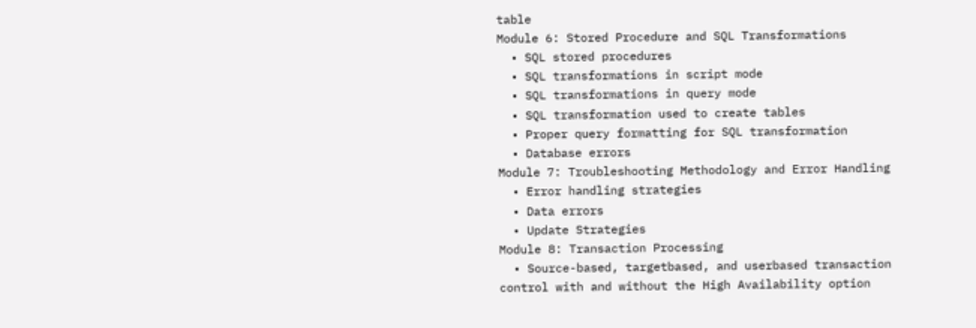table
Module 6: Stored Procedure and SQL Transformations
  • SQL stored procedures
  • SQL transformations in script mode
  • SQL transformations in query mode
  • SQL transformation used to create tables
  • Proper query formatting for SQL transformation
  • Database errors
Module 7: Troubleshooting Methodology and Error Handling
  • Error handling strategies
  • Data errors
  • Update Strategies
Module 8: Transaction Processing
  • Source-based, targetbased, and userbased transaction control with and without the High Availability option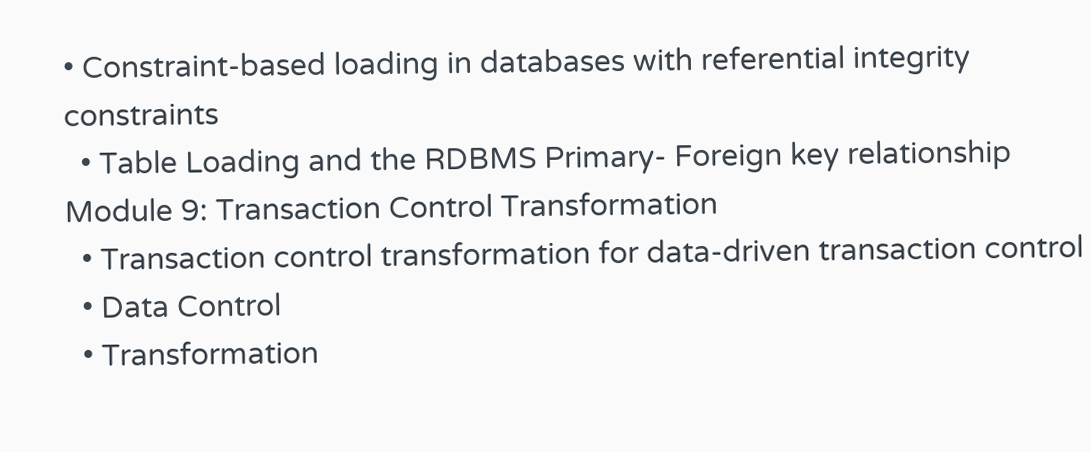• Constraint-based loading in databases with referential integrity constraints
  • Table Loading and the RDBMS Primary- Foreign key relationship
Module 9: Transaction Control Transformation
  • Transaction control transformation for data-driven transaction control
  • Data Control
  • Transformation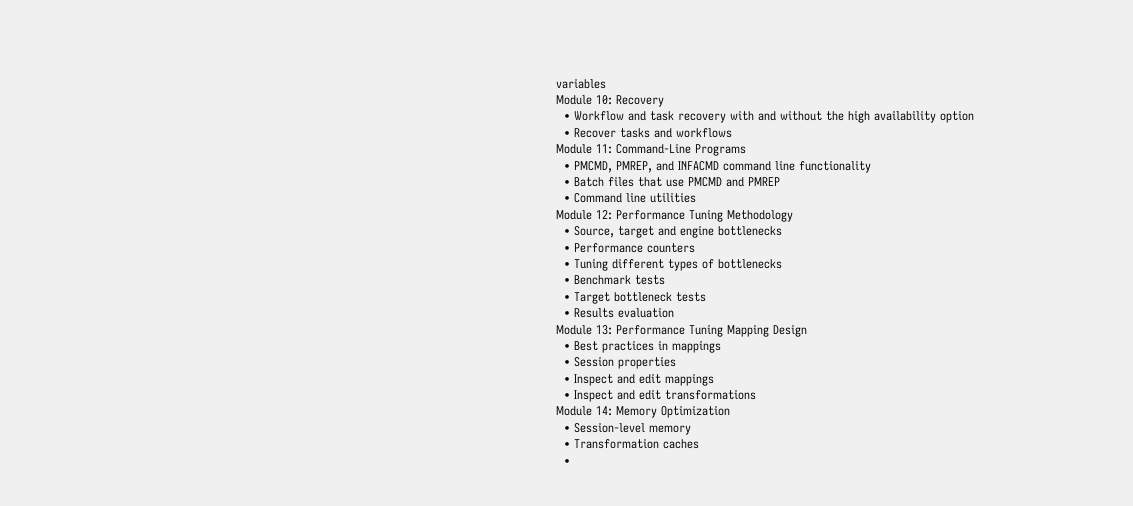variables
Module 10: Recovery
  • Workflow and task recovery with and without the high availability option
  • Recover tasks and workflows
Module 11: Command-Line Programs
  • PMCMD, PMREP, and INFACMD command line functionality
  • Batch files that use PMCMD and PMREP
  • Command line utilities
Module 12: Performance Tuning Methodology
  • Source, target and engine bottlenecks
  • Performance counters
  • Tuning different types of bottlenecks
  • Benchmark tests
  • Target bottleneck tests
  • Results evaluation
Module 13: Performance Tuning Mapping Design
  • Best practices in mappings
  • Session properties
  • Inspect and edit mappings
  • Inspect and edit transformations
Module 14: Memory Optimization
  • Session-level memory
  • Transformation caches
  •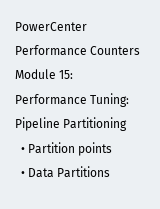PowerCenter Performance Counters
Module 15: Performance Tuning: Pipeline Partitioning
  • Partition points
  • Data Partitions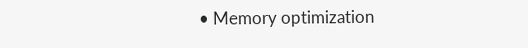• Memory optimization